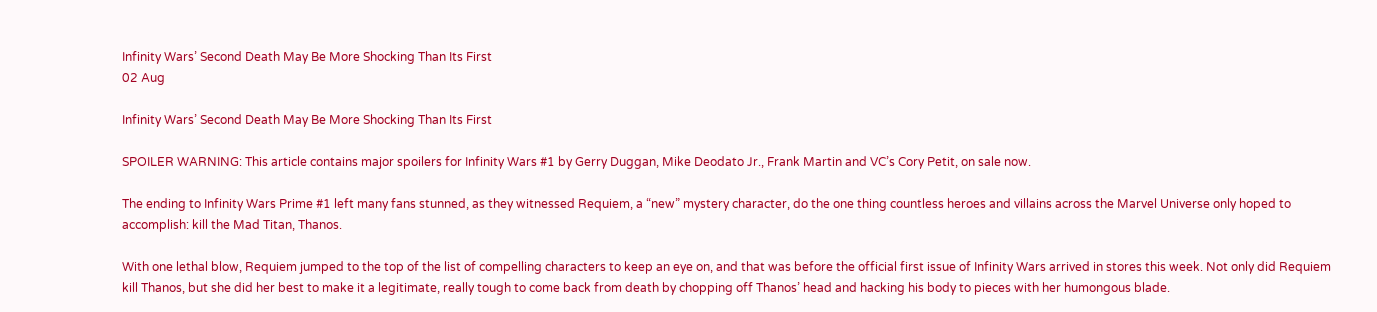Infinity Wars’ Second Death May Be More Shocking Than Its First
02 Aug

Infinity Wars’ Second Death May Be More Shocking Than Its First

SPOILER WARNING: This article contains major spoilers for Infinity Wars #1 by Gerry Duggan, Mike Deodato Jr., Frank Martin and VC’s Cory Petit, on sale now.

The ending to Infinity Wars Prime #1 left many fans stunned, as they witnessed Requiem, a “new” mystery character, do the one thing countless heroes and villains across the Marvel Universe only hoped to accomplish: kill the Mad Titan, Thanos.

With one lethal blow, Requiem jumped to the top of the list of compelling characters to keep an eye on, and that was before the official first issue of Infinity Wars arrived in stores this week. Not only did Requiem kill Thanos, but she did her best to make it a legitimate, really tough to come back from death by chopping off Thanos’ head and hacking his body to pieces with her humongous blade.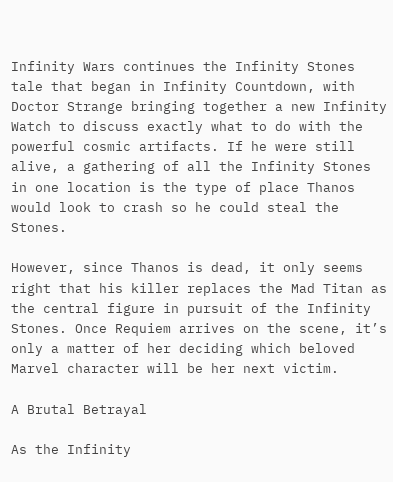Infinity Wars continues the Infinity Stones tale that began in Infinity Countdown, with Doctor Strange bringing together a new Infinity Watch to discuss exactly what to do with the powerful cosmic artifacts. If he were still alive, a gathering of all the Infinity Stones in one location is the type of place Thanos would look to crash so he could steal the Stones.

However, since Thanos is dead, it only seems right that his killer replaces the Mad Titan as the central figure in pursuit of the Infinity Stones. Once Requiem arrives on the scene, it’s only a matter of her deciding which beloved Marvel character will be her next victim.

A Brutal Betrayal

As the Infinity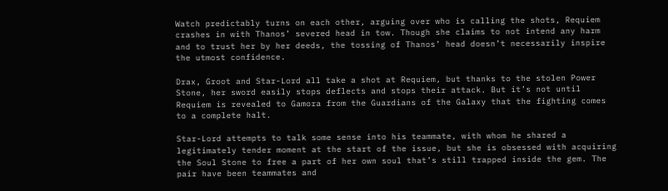Watch predictably turns on each other, arguing over who is calling the shots, Requiem crashes in with Thanos’ severed head in tow. Though she claims to not intend any harm and to trust her by her deeds, the tossing of Thanos’ head doesn’t necessarily inspire the utmost confidence.

Drax, Groot and Star-Lord all take a shot at Requiem, but thanks to the stolen Power Stone, her sword easily stops deflects and stops their attack. But it’s not until Requiem is revealed to Gamora from the Guardians of the Galaxy that the fighting comes to a complete halt.

Star-Lord attempts to talk some sense into his teammate, with whom he shared a legitimately tender moment at the start of the issue, but she is obsessed with acquiring the Soul Stone to free a part of her own soul that’s still trapped inside the gem. The pair have been teammates and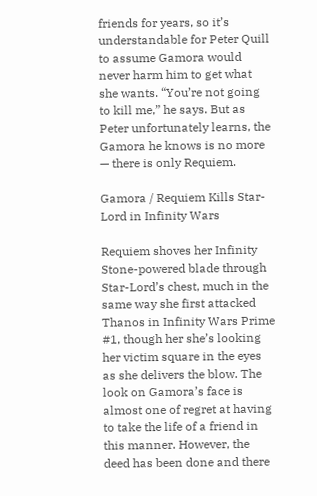friends for years, so it’s understandable for Peter Quill to assume Gamora would never harm him to get what she wants. “You’re not going to kill me,” he says. But as Peter unfortunately learns, the Gamora he knows is no more — there is only Requiem.

Gamora / Requiem Kills Star-Lord in Infinity Wars

Requiem shoves her Infinity Stone-powered blade through Star-Lord’s chest, much in the same way she first attacked Thanos in Infinity Wars Prime #1, though her she’s looking her victim square in the eyes as she delivers the blow. The look on Gamora’s face is almost one of regret at having to take the life of a friend in this manner. However, the deed has been done and there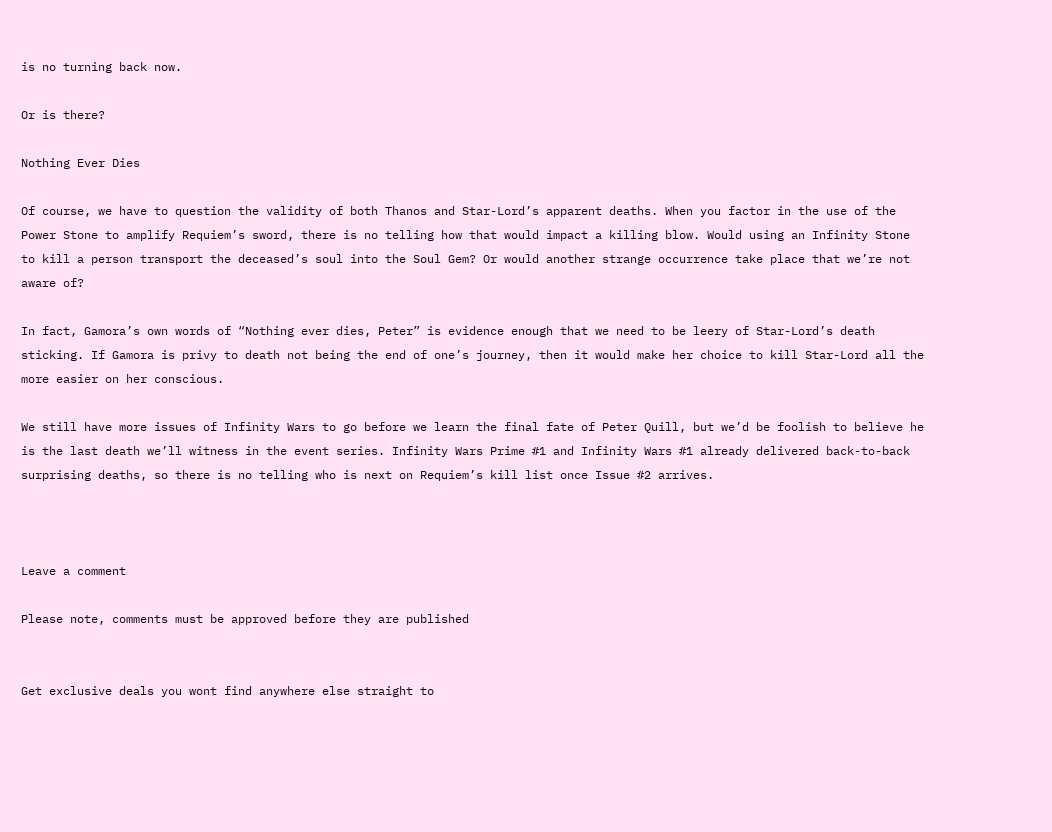is no turning back now.

Or is there?

Nothing Ever Dies

Of course, we have to question the validity of both Thanos and Star-Lord’s apparent deaths. When you factor in the use of the Power Stone to amplify Requiem’s sword, there is no telling how that would impact a killing blow. Would using an Infinity Stone to kill a person transport the deceased’s soul into the Soul Gem? Or would another strange occurrence take place that we’re not aware of?

In fact, Gamora’s own words of “Nothing ever dies, Peter” is evidence enough that we need to be leery of Star-Lord’s death sticking. If Gamora is privy to death not being the end of one’s journey, then it would make her choice to kill Star-Lord all the more easier on her conscious.

We still have more issues of Infinity Wars to go before we learn the final fate of Peter Quill, but we’d be foolish to believe he is the last death we’ll witness in the event series. Infinity Wars Prime #1 and Infinity Wars #1 already delivered back-to-back surprising deaths, so there is no telling who is next on Requiem’s kill list once Issue #2 arrives.



Leave a comment

Please note, comments must be approved before they are published


Get exclusive deals you wont find anywhere else straight to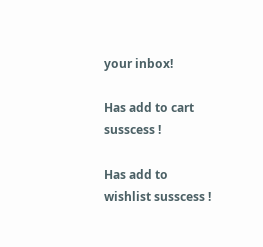your inbox!

Has add to cart susscess !

Has add to wishlist susscess !